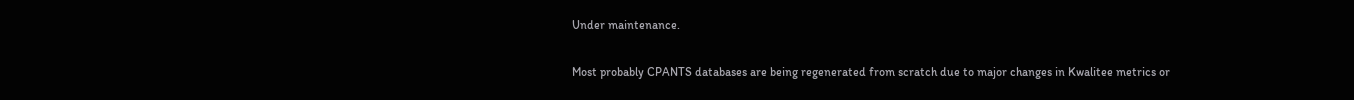Under maintenance.

Most probably CPANTS databases are being regenerated from scratch due to major changes in Kwalitee metrics or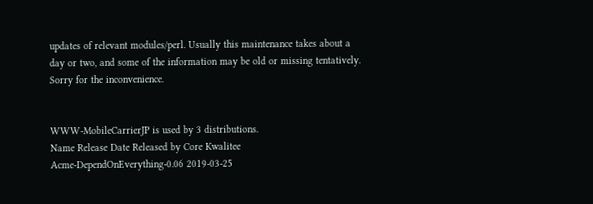updates of relevant modules/perl. Usually this maintenance takes about a day or two, and some of the information may be old or missing tentatively. Sorry for the inconvenience.


WWW-MobileCarrierJP is used by 3 distributions.
Name Release Date Released by Core Kwalitee
Acme-DependOnEverything-0.06 2019-03-25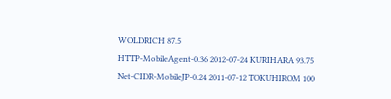WOLDRICH 87.5
HTTP-MobileAgent-0.36 2012-07-24 KURIHARA 93.75
Net-CIDR-MobileJP-0.24 2011-07-12 TOKUHIROM 100